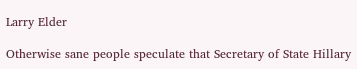Larry Elder

Otherwise sane people speculate that Secretary of State Hillary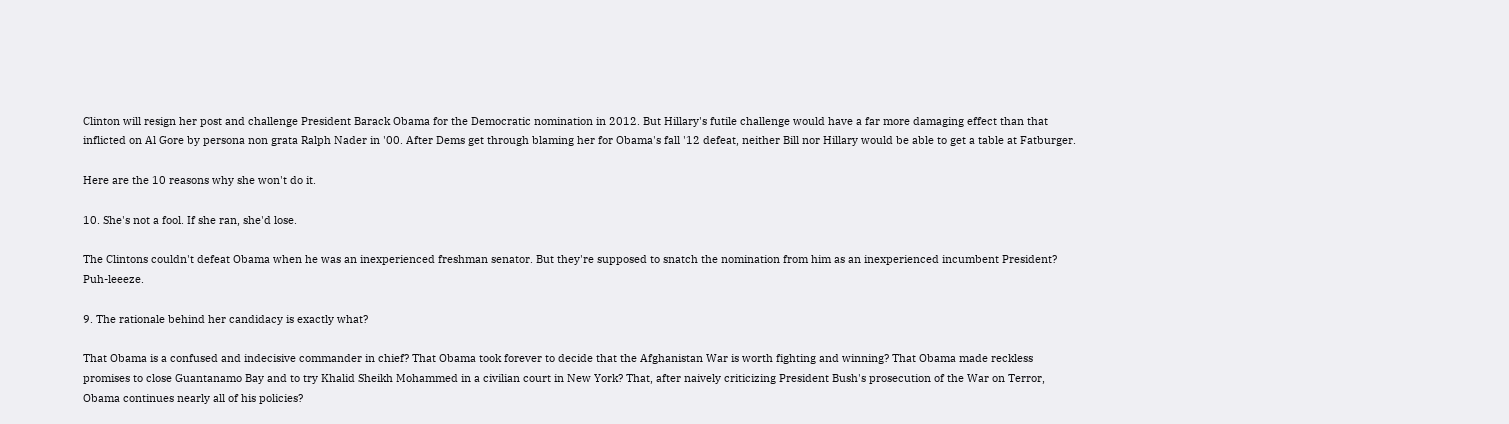Clinton will resign her post and challenge President Barack Obama for the Democratic nomination in 2012. But Hillary's futile challenge would have a far more damaging effect than that inflicted on Al Gore by persona non grata Ralph Nader in '00. After Dems get through blaming her for Obama's fall '12 defeat, neither Bill nor Hillary would be able to get a table at Fatburger.

Here are the 10 reasons why she won't do it.

10. She's not a fool. If she ran, she'd lose.

The Clintons couldn't defeat Obama when he was an inexperienced freshman senator. But they're supposed to snatch the nomination from him as an inexperienced incumbent President? Puh-leeeze.

9. The rationale behind her candidacy is exactly what?

That Obama is a confused and indecisive commander in chief? That Obama took forever to decide that the Afghanistan War is worth fighting and winning? That Obama made reckless promises to close Guantanamo Bay and to try Khalid Sheikh Mohammed in a civilian court in New York? That, after naively criticizing President Bush's prosecution of the War on Terror, Obama continues nearly all of his policies?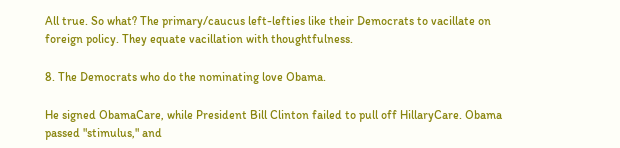All true. So what? The primary/caucus left-lefties like their Democrats to vacillate on foreign policy. They equate vacillation with thoughtfulness.

8. The Democrats who do the nominating love Obama.

He signed ObamaCare, while President Bill Clinton failed to pull off HillaryCare. Obama passed "stimulus," and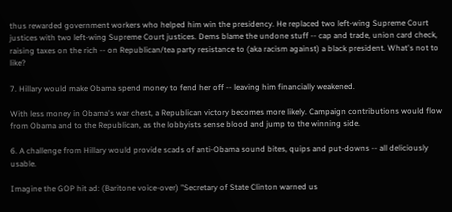thus rewarded government workers who helped him win the presidency. He replaced two left-wing Supreme Court justices with two left-wing Supreme Court justices. Dems blame the undone stuff -- cap and trade, union card check, raising taxes on the rich -- on Republican/tea party resistance to (aka racism against) a black president. What's not to like?

7. Hillary would make Obama spend money to fend her off -- leaving him financially weakened.

With less money in Obama's war chest, a Republican victory becomes more likely. Campaign contributions would flow from Obama and to the Republican, as the lobbyists sense blood and jump to the winning side.

6. A challenge from Hillary would provide scads of anti-Obama sound bites, quips and put-downs -- all deliciously usable.

Imagine the GOP hit ad: (Baritone voice-over) "Secretary of State Clinton warned us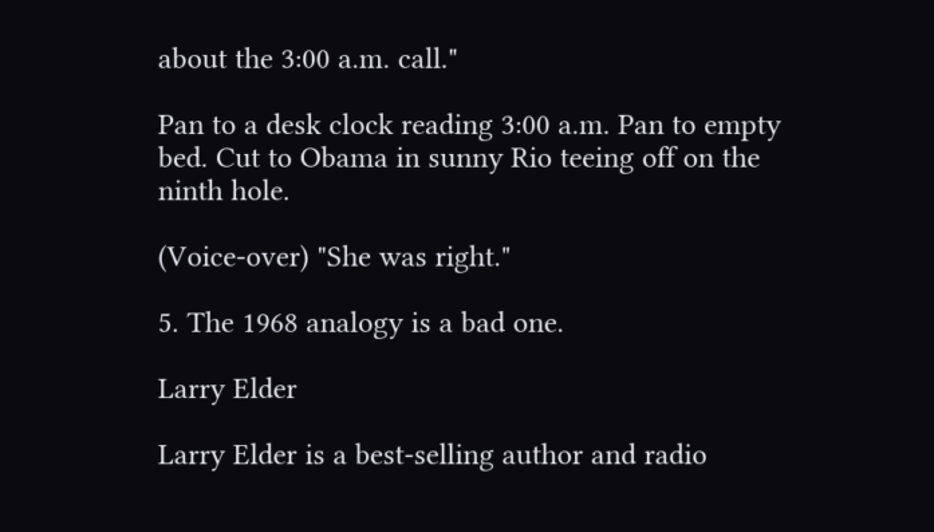about the 3:00 a.m. call."

Pan to a desk clock reading 3:00 a.m. Pan to empty bed. Cut to Obama in sunny Rio teeing off on the ninth hole.

(Voice-over) "She was right."

5. The 1968 analogy is a bad one.

Larry Elder

Larry Elder is a best-selling author and radio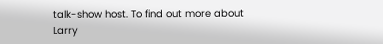talk-show host. To find out more about Larry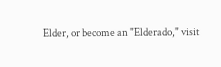Elder, or become an "Elderado," visit